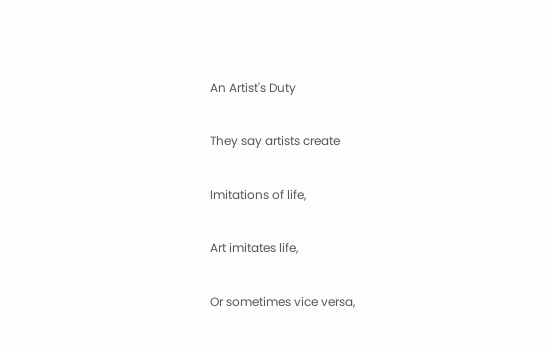An Artist's Duty

They say artists create

Imitations of life,

Art imitates life,

Or sometimes vice versa,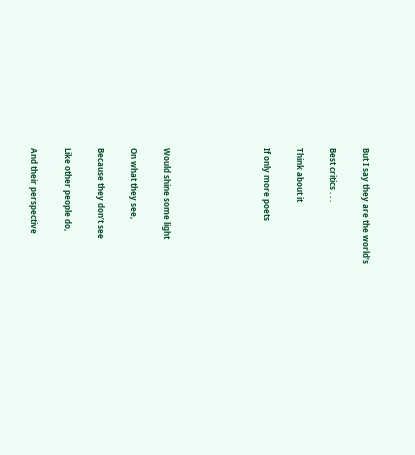But I say they are the world’s

Best critics . . .

Think about it

If only more poets





Would shine some light

On what they see,

Because they don’t see

Like other people do,

And their perspective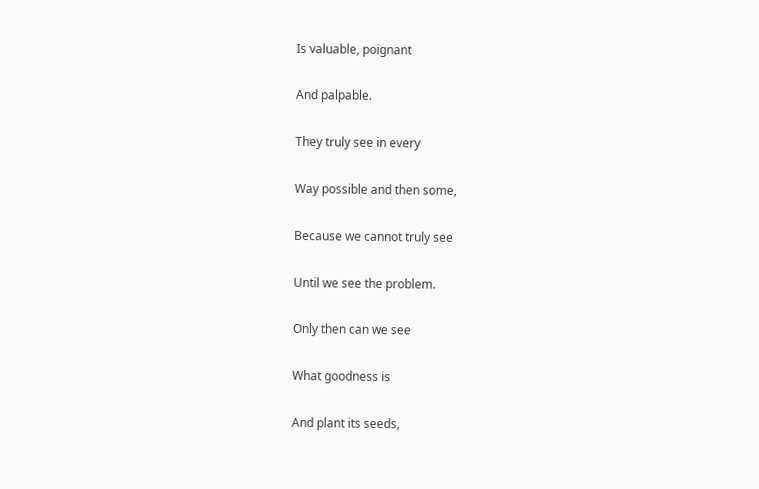Is valuable, poignant

And palpable.

They truly see in every

Way possible and then some,

Because we cannot truly see

Until we see the problem.

Only then can we see

What goodness is

And plant its seeds,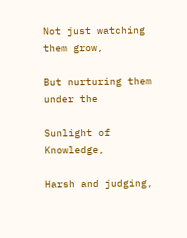Not just watching them grow,

But nurturing them under the

Sunlight of Knowledge,

Harsh and judging,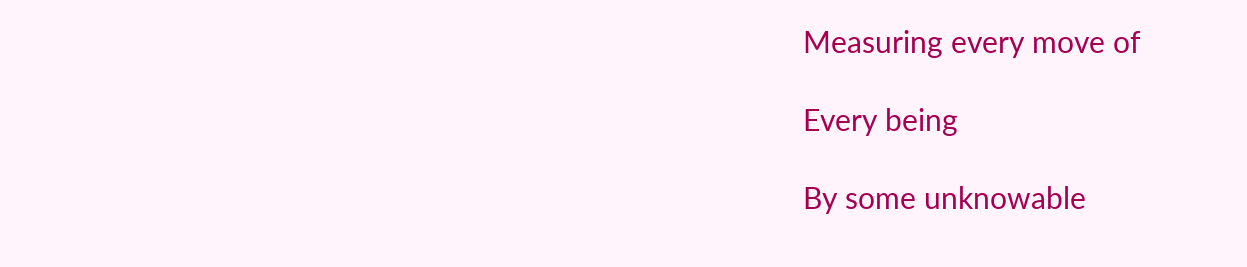Measuring every move of

Every being

By some unknowable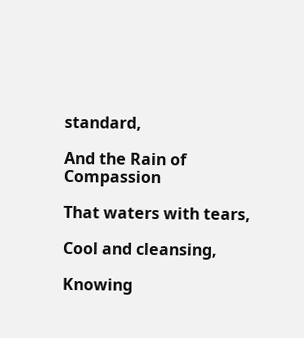standard,

And the Rain of Compassion

That waters with tears,

Cool and cleansing,

Knowing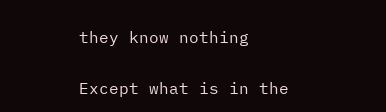they know nothing

Except what is in the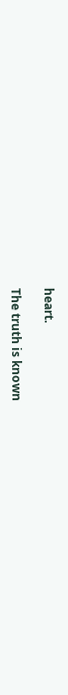heart.

The truth is known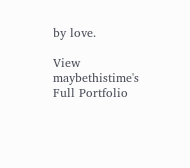by love.

View maybethistime's Full Portfolio